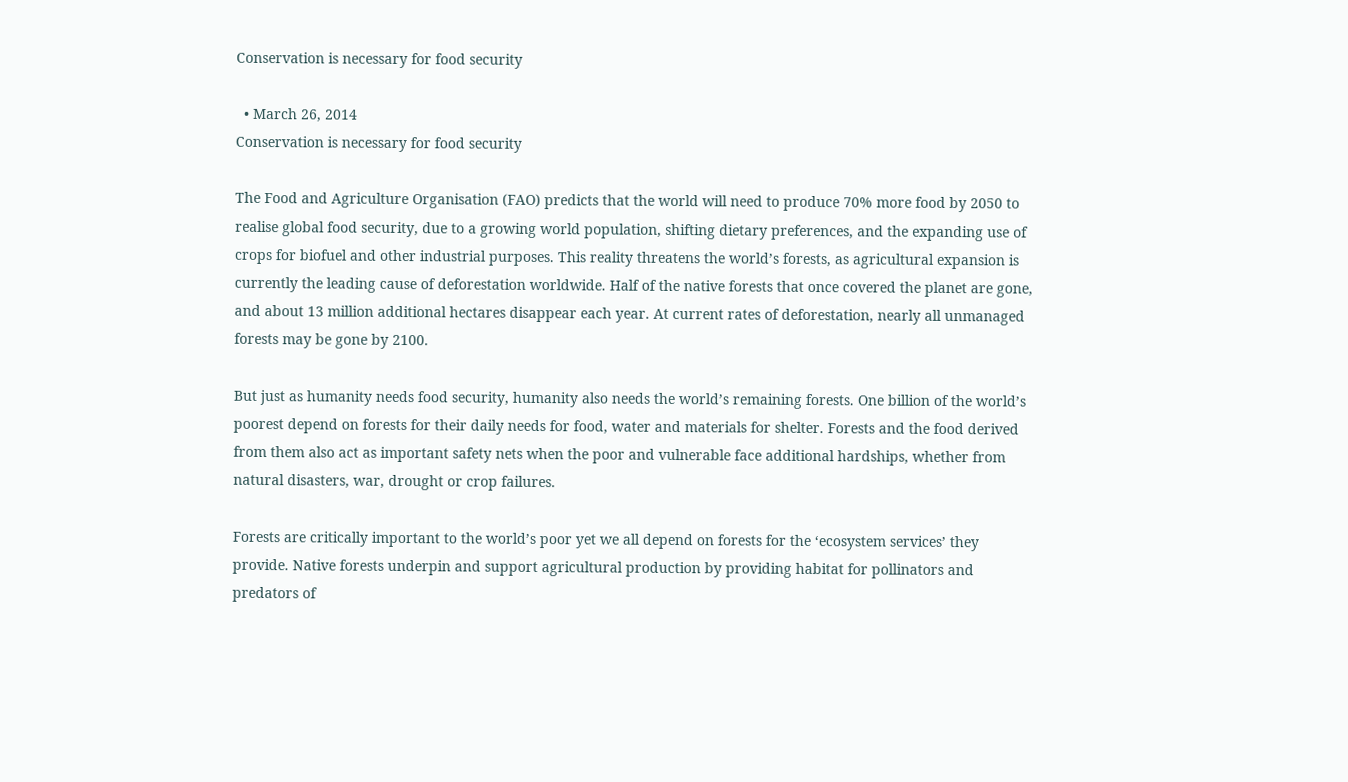Conservation is necessary for food security

  • March 26, 2014
Conservation is necessary for food security

The Food and Agriculture Organisation (FAO) predicts that the world will need to produce 70% more food by 2050 to realise global food security, due to a growing world population, shifting dietary preferences, and the expanding use of crops for biofuel and other industrial purposes. This reality threatens the world’s forests, as agricultural expansion is currently the leading cause of deforestation worldwide. Half of the native forests that once covered the planet are gone, and about 13 million additional hectares disappear each year. At current rates of deforestation, nearly all unmanaged forests may be gone by 2100.

But just as humanity needs food security, humanity also needs the world’s remaining forests. One billion of the world’s poorest depend on forests for their daily needs for food, water and materials for shelter. Forests and the food derived from them also act as important safety nets when the poor and vulnerable face additional hardships, whether from natural disasters, war, drought or crop failures.

Forests are critically important to the world’s poor yet we all depend on forests for the ‘ecosystem services’ they provide. Native forests underpin and support agricultural production by providing habitat for pollinators and predators of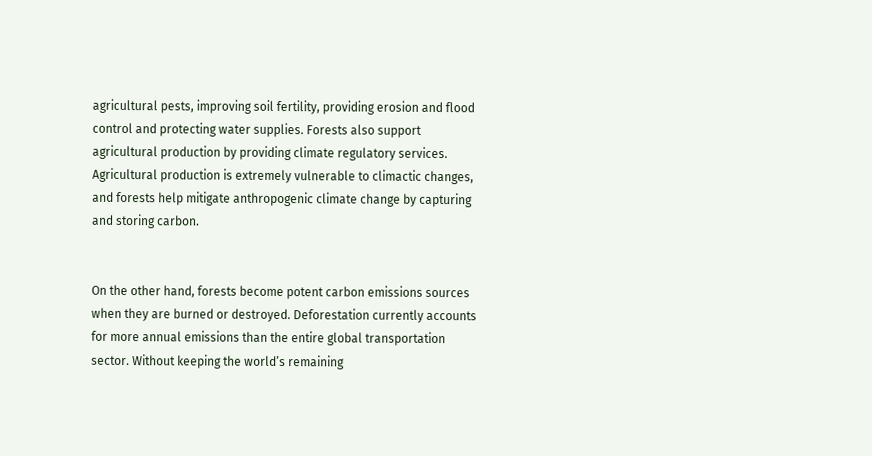agricultural pests, improving soil fertility, providing erosion and flood control and protecting water supplies. Forests also support agricultural production by providing climate regulatory services. Agricultural production is extremely vulnerable to climactic changes, and forests help mitigate anthropogenic climate change by capturing and storing carbon.


On the other hand, forests become potent carbon emissions sources when they are burned or destroyed. Deforestation currently accounts for more annual emissions than the entire global transportation sector. Without keeping the world’s remaining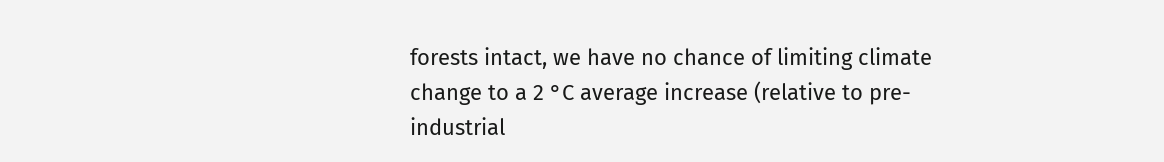forests intact, we have no chance of limiting climate change to a 2 °C average increase (relative to pre-industrial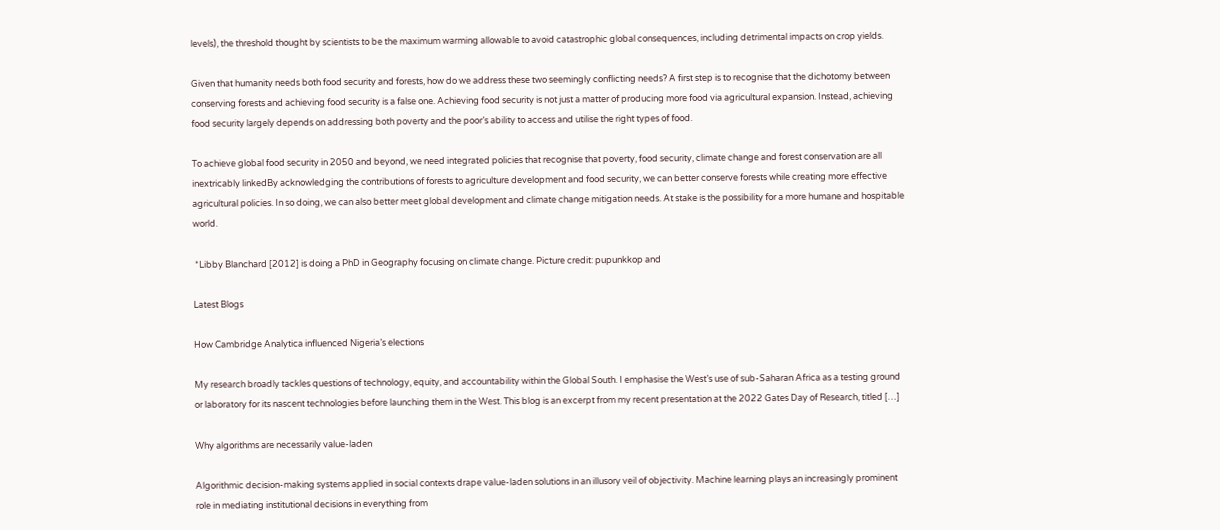levels), the threshold thought by scientists to be the maximum warming allowable to avoid catastrophic global consequences, including detrimental impacts on crop yields.

Given that humanity needs both food security and forests, how do we address these two seemingly conflicting needs? A first step is to recognise that the dichotomy between conserving forests and achieving food security is a false one. Achieving food security is not just a matter of producing more food via agricultural expansion. Instead, achieving food security largely depends on addressing both poverty and the poor’s ability to access and utilise the right types of food.

To achieve global food security in 2050 and beyond, we need integrated policies that recognise that poverty, food security, climate change and forest conservation are all inextricably linkedBy acknowledging the contributions of forests to agriculture development and food security, we can better conserve forests while creating more effective agricultural policies. In so doing, we can also better meet global development and climate change mitigation needs. At stake is the possibility for a more humane and hospitable world.

 *Libby Blanchard [2012] is doing a PhD in Geography focusing on climate change. Picture credit: pupunkkop and

Latest Blogs

How Cambridge Analytica influenced Nigeria’s elections

My research broadly tackles questions of technology, equity, and accountability within the Global South. I emphasise the West’s use of sub-Saharan Africa as a testing ground or laboratory for its nascent technologies before launching them in the West. This blog is an excerpt from my recent presentation at the 2022 Gates Day of Research, titled […]

Why algorithms are necessarily value-laden

Algorithmic decision-making systems applied in social contexts drape value-laden solutions in an illusory veil of objectivity. Machine learning plays an increasingly prominent role in mediating institutional decisions in everything from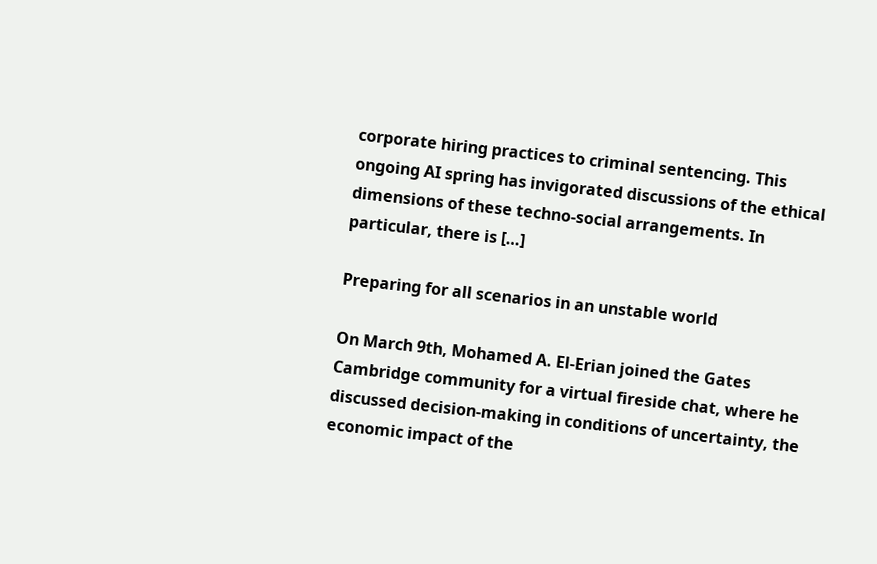corporate hiring practices to criminal sentencing. This ongoing AI spring has invigorated discussions of the ethical dimensions of these techno-social arrangements. In particular, there is […]

Preparing for all scenarios in an unstable world

On March 9th, Mohamed A. El-Erian joined the Gates Cambridge community for a virtual fireside chat, where he discussed decision-making in conditions of uncertainty, the economic impact of the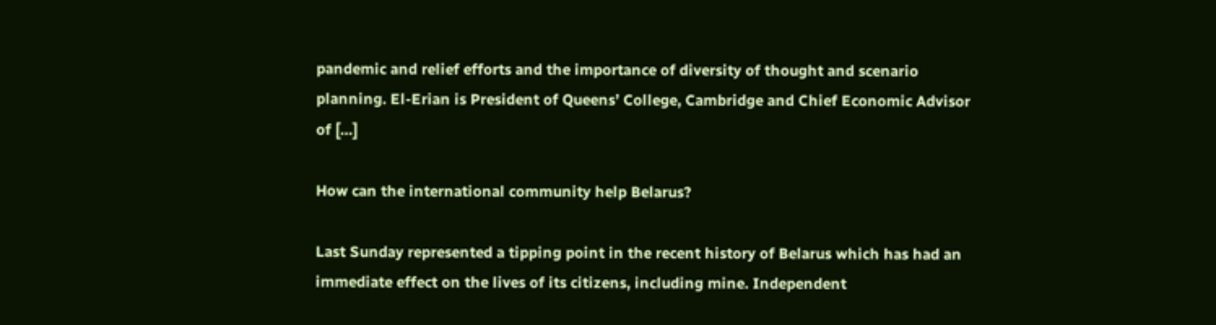pandemic and relief efforts and the importance of diversity of thought and scenario planning. El-Erian is President of Queens’ College, Cambridge and Chief Economic Advisor of […]

How can the international community help Belarus?

Last Sunday represented a tipping point in the recent history of Belarus which has had an immediate effect on the lives of its citizens, including mine. Independent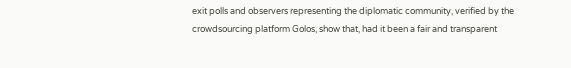exit polls and observers representing the diplomatic community, verified by the crowdsourcing platform Golos, show that, had it been a fair and transparent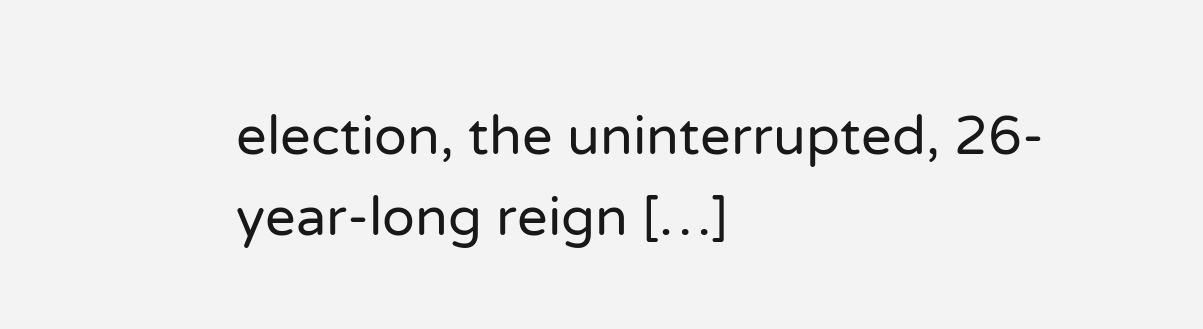election, the uninterrupted, 26-year-long reign […]